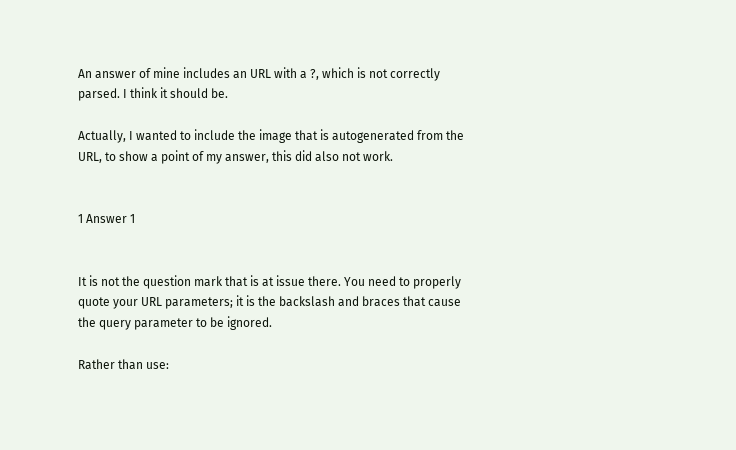An answer of mine includes an URL with a ?, which is not correctly parsed. I think it should be.

Actually, I wanted to include the image that is autogenerated from the URL, to show a point of my answer, this did also not work.


1 Answer 1


It is not the question mark that is at issue there. You need to properly quote your URL parameters; it is the backslash and braces that cause the query parameter to be ignored.

Rather than use: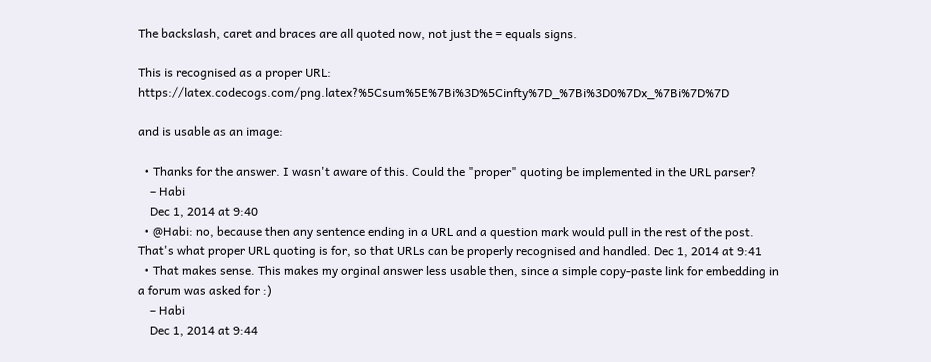The backslash, caret and braces are all quoted now, not just the = equals signs.

This is recognised as a proper URL: https://latex.codecogs.com/png.latex?%5Csum%5E%7Bi%3D%5Cinfty%7D_%7Bi%3D0%7Dx_%7Bi%7D%7D

and is usable as an image:

  • Thanks for the answer. I wasn't aware of this. Could the "proper" quoting be implemented in the URL parser?
    – Habi
    Dec 1, 2014 at 9:40
  • @Habi: no, because then any sentence ending in a URL and a question mark would pull in the rest of the post. That's what proper URL quoting is for, so that URLs can be properly recognised and handled. Dec 1, 2014 at 9:41
  • That makes sense. This makes my orginal answer less usable then, since a simple copy-paste link for embedding in a forum was asked for :)
    – Habi
    Dec 1, 2014 at 9:44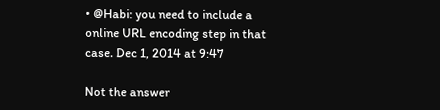• @Habi: you need to include a online URL encoding step in that case. Dec 1, 2014 at 9:47

Not the answer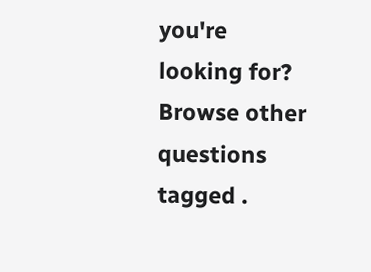you're looking for? Browse other questions tagged .